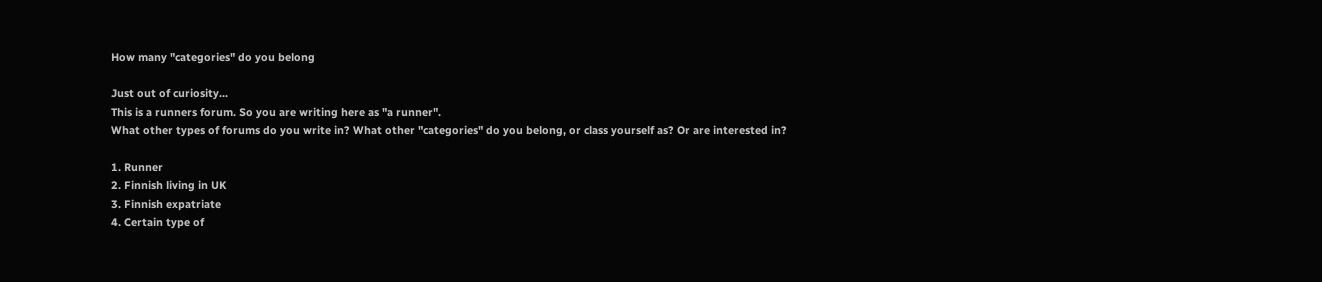How many "categories" do you belong

Just out of curiosity...
This is a runners forum. So you are writing here as "a runner".
What other types of forums do you write in? What other "categories" do you belong, or class yourself as? Or are interested in?

1. Runner
2. Finnish living in UK
3. Finnish expatriate
4. Certain type of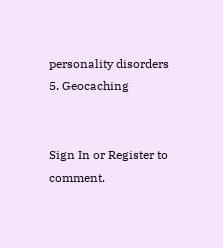personality disorders
5. Geocaching


Sign In or Register to comment.